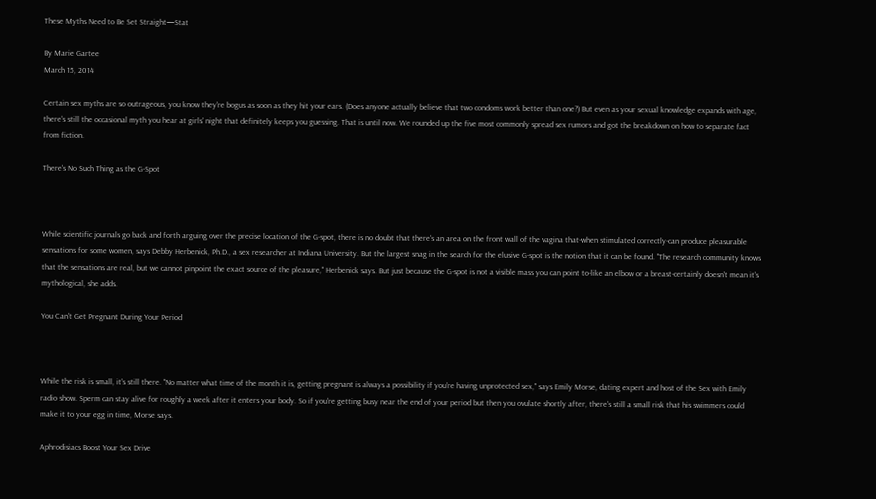These Myths Need to Be Set Straight—Stat

By Marie Gartee
March 15, 2014

Certain sex myths are so outrageous, you know they're bogus as soon as they hit your ears. (Does anyone actually believe that two condoms work better than one?) But even as your sexual knowledge expands with age, there's still the occasional myth you hear at girls' night that definitely keeps you guessing. That is until now. We rounded up the five most commonly spread sex rumors and got the breakdown on how to separate fact from fiction.

There's No Such Thing as the G-Spot



While scientific journals go back and forth arguing over the precise location of the G-spot, there is no doubt that there's an area on the front wall of the vagina that-when stimulated correctly-can produce pleasurable sensations for some women, says Debby Herbenick, Ph.D., a sex researcher at Indiana University. But the largest snag in the search for the elusive G-spot is the notion that it can be found. "The research community knows that the sensations are real, but we cannot pinpoint the exact source of the pleasure," Herbenick says. But just because the G-spot is not a visible mass you can point to-like an elbow or a breast-certainly doesn't mean it's mythological, she adds.

You Can't Get Pregnant During Your Period



While the risk is small, it's still there. "No matter what time of the month it is, getting pregnant is always a possibility if you're having unprotected sex," says Emily Morse, dating expert and host of the Sex with Emily radio show. Sperm can stay alive for roughly a week after it enters your body. So if you're getting busy near the end of your period but then you ovulate shortly after, there's still a small risk that his swimmers could make it to your egg in time, Morse says.

Aphrodisiacs Boost Your Sex Drive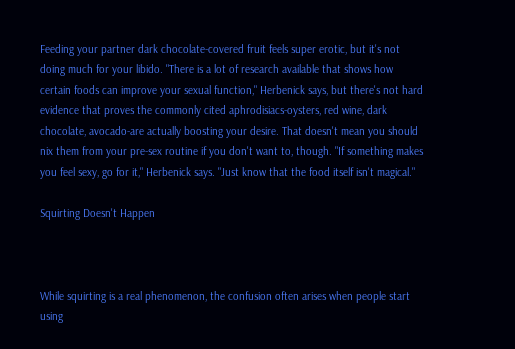Feeding your partner dark chocolate-covered fruit feels super erotic, but it's not doing much for your libido. "There is a lot of research available that shows how certain foods can improve your sexual function," Herbenick says, but there's not hard evidence that proves the commonly cited aphrodisiacs-oysters, red wine, dark chocolate, avocado-are actually boosting your desire. That doesn't mean you should nix them from your pre-sex routine if you don't want to, though. "If something makes you feel sexy, go for it," Herbenick says. "Just know that the food itself isn't magical."

Squirting Doesn't Happen



While squirting is a real phenomenon, the confusion often arises when people start using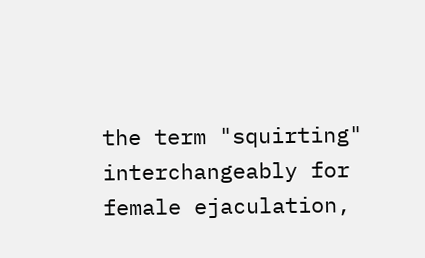the term "squirting" interchangeably for female ejaculation,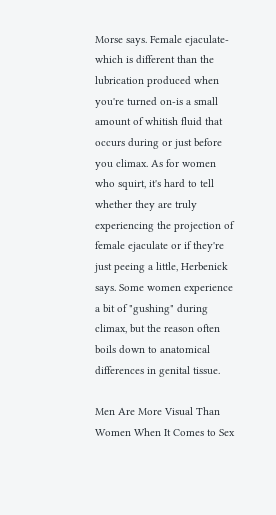Morse says. Female ejaculate-which is different than the lubrication produced when you're turned on-is a small amount of whitish fluid that occurs during or just before you climax. As for women who squirt, it's hard to tell whether they are truly experiencing the projection of female ejaculate or if they're just peeing a little, Herbenick says. Some women experience a bit of "gushing" during climax, but the reason often boils down to anatomical differences in genital tissue.

Men Are More Visual Than Women When It Comes to Sex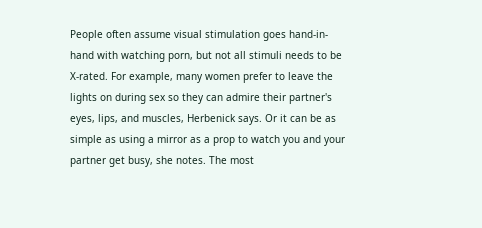People often assume visual stimulation goes hand-in-hand with watching porn, but not all stimuli needs to be X-rated. For example, many women prefer to leave the lights on during sex so they can admire their partner's eyes, lips, and muscles, Herbenick says. Or it can be as simple as using a mirror as a prop to watch you and your partner get busy, she notes. The most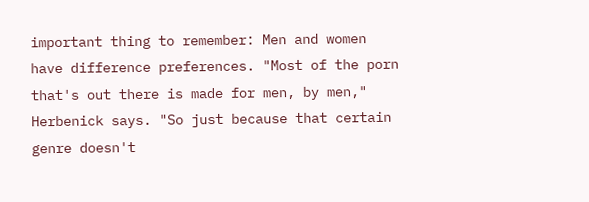important thing to remember: Men and women have difference preferences. "Most of the porn that's out there is made for men, by men," Herbenick says. "So just because that certain genre doesn't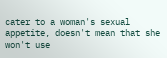cater to a woman's sexual appetite, doesn't mean that she won't use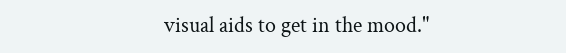visual aids to get in the mood."